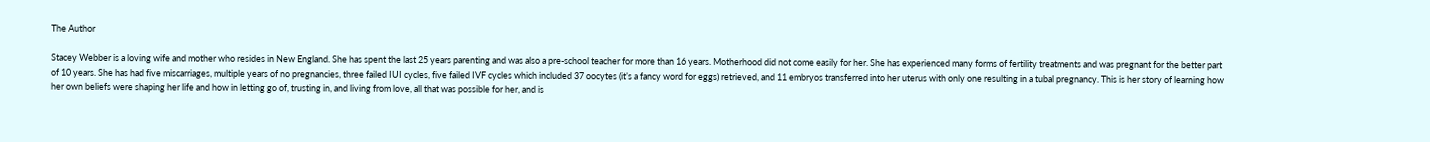The Author

Stacey Webber is a loving wife and mother who resides in New England. She has spent the last 25 years parenting and was also a pre-school teacher for more than 16 years. Motherhood did not come easily for her. She has experienced many forms of fertility treatments and was pregnant for the better part of 10 years. She has had five miscarriages, multiple years of no pregnancies, three failed IUI cycles, five failed IVF cycles which included 37 oocytes (it’s a fancy word for eggs) retrieved, and 11 embryos transferred into her uterus with only one resulting in a tubal pregnancy. This is her story of learning how her own beliefs were shaping her life and how in letting go of, trusting in, and living from love, all that was possible for her, and is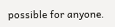possible for anyone.